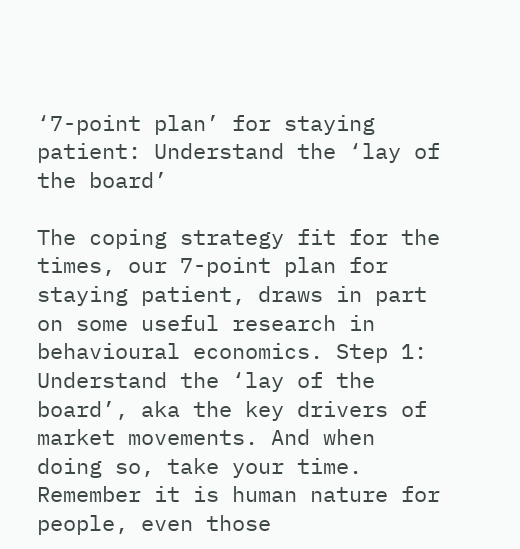‘7-point plan’ for staying patient: Understand the ‘lay of the board’

The coping strategy fit for the times, our 7-point plan for staying patient, draws in part on some useful research in behavioural economics. Step 1: Understand the ‘lay of the board’, aka the key drivers of market movements. And when doing so, take your time. Remember it is human nature for people, even those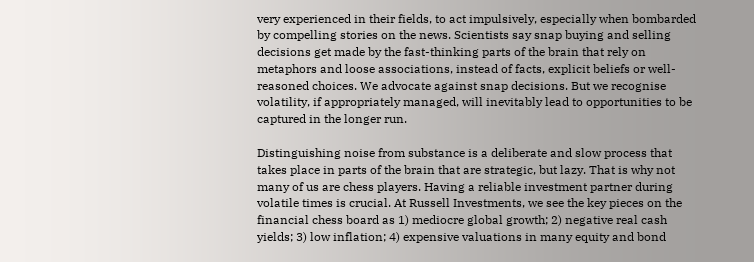very experienced in their fields, to act impulsively, especially when bombarded by compelling stories on the news. Scientists say snap buying and selling decisions get made by the fast-thinking parts of the brain that rely on metaphors and loose associations, instead of facts, explicit beliefs or well-reasoned choices. We advocate against snap decisions. But we recognise volatility, if appropriately managed, will inevitably lead to opportunities to be captured in the longer run.

Distinguishing noise from substance is a deliberate and slow process that takes place in parts of the brain that are strategic, but lazy. That is why not many of us are chess players. Having a reliable investment partner during volatile times is crucial. At Russell Investments, we see the key pieces on the financial chess board as 1) mediocre global growth; 2) negative real cash yields; 3) low inflation; 4) expensive valuations in many equity and bond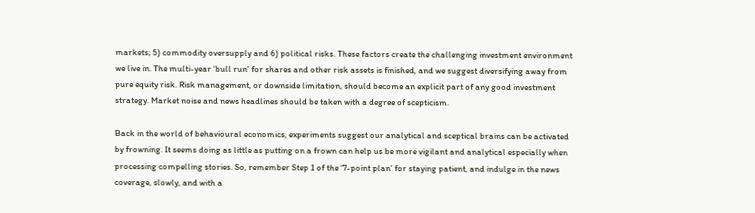markets; 5) commodity oversupply and 6) political risks. These factors create the challenging investment environment we live in. The multi-year ‘bull run’ for shares and other risk assets is finished, and we suggest diversifying away from pure equity risk. Risk management, or downside limitation, should become an explicit part of any good investment strategy. Market noise and news headlines should be taken with a degree of scepticism.

Back in the world of behavioural economics, experiments suggest our analytical and sceptical brains can be activated by frowning. It seems doing as little as putting on a frown can help us be more vigilant and analytical especially when processing compelling stories. So, remember Step 1 of the ‘7-point plan’ for staying patient, and indulge in the news coverage, slowly, and with a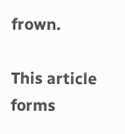frown.

This article forms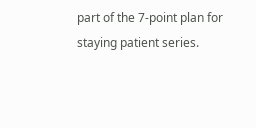part of the 7-point plan for staying patient series.